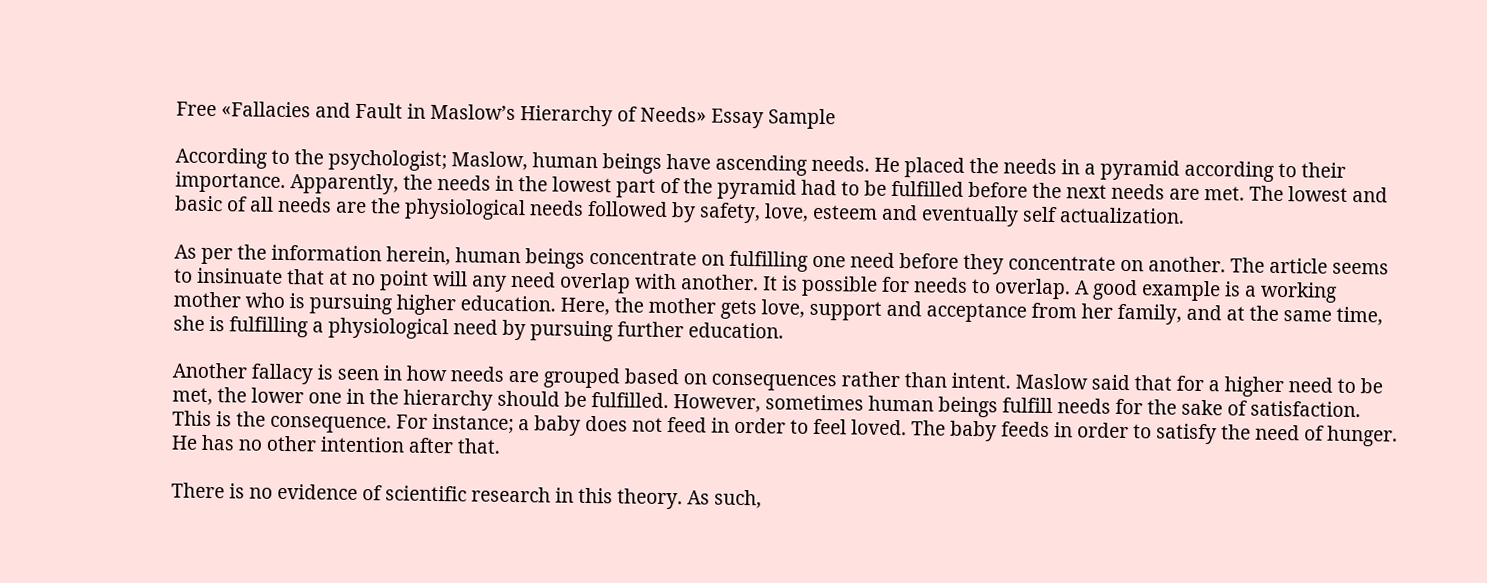Free «Fallacies and Fault in Maslow’s Hierarchy of Needs» Essay Sample

According to the psychologist; Maslow, human beings have ascending needs. He placed the needs in a pyramid according to their importance. Apparently, the needs in the lowest part of the pyramid had to be fulfilled before the next needs are met. The lowest and basic of all needs are the physiological needs followed by safety, love, esteem and eventually self actualization.

As per the information herein, human beings concentrate on fulfilling one need before they concentrate on another. The article seems to insinuate that at no point will any need overlap with another. It is possible for needs to overlap. A good example is a working mother who is pursuing higher education. Here, the mother gets love, support and acceptance from her family, and at the same time, she is fulfilling a physiological need by pursuing further education.

Another fallacy is seen in how needs are grouped based on consequences rather than intent. Maslow said that for a higher need to be met, the lower one in the hierarchy should be fulfilled. However, sometimes human beings fulfill needs for the sake of satisfaction. This is the consequence. For instance; a baby does not feed in order to feel loved. The baby feeds in order to satisfy the need of hunger. He has no other intention after that.

There is no evidence of scientific research in this theory. As such,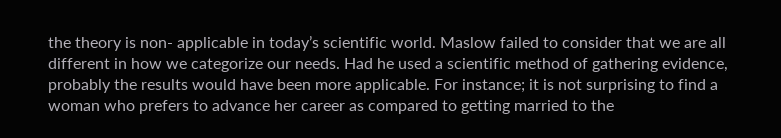the theory is non- applicable in today’s scientific world. Maslow failed to consider that we are all different in how we categorize our needs. Had he used a scientific method of gathering evidence, probably the results would have been more applicable. For instance; it is not surprising to find a woman who prefers to advance her career as compared to getting married to the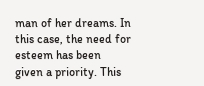man of her dreams. In this case, the need for esteem has been given a priority. This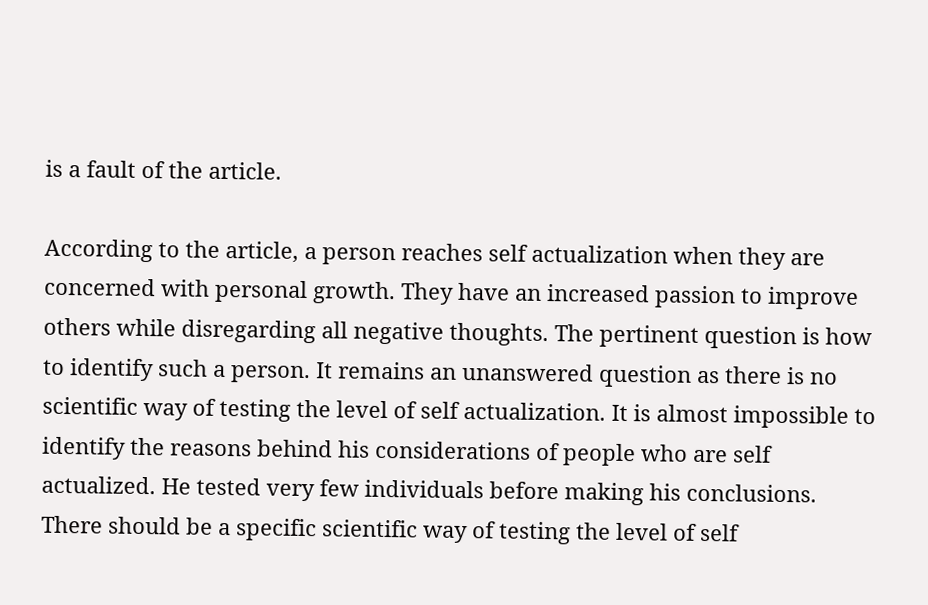is a fault of the article.

According to the article, a person reaches self actualization when they are concerned with personal growth. They have an increased passion to improve others while disregarding all negative thoughts. The pertinent question is how to identify such a person. It remains an unanswered question as there is no scientific way of testing the level of self actualization. It is almost impossible to identify the reasons behind his considerations of people who are self actualized. He tested very few individuals before making his conclusions. There should be a specific scientific way of testing the level of self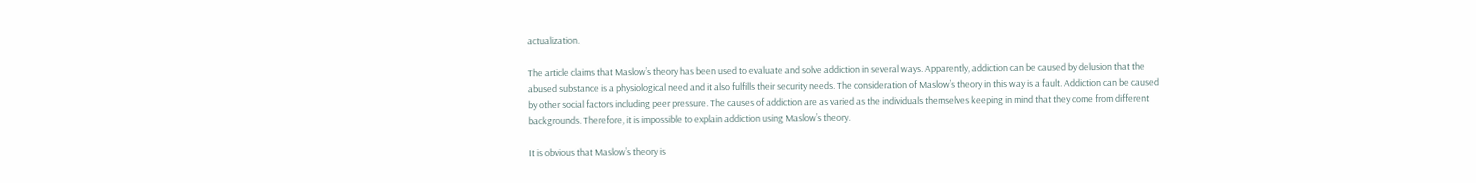actualization.

The article claims that Maslow’s theory has been used to evaluate and solve addiction in several ways. Apparently, addiction can be caused by delusion that the abused substance is a physiological need and it also fulfills their security needs. The consideration of Maslow’s theory in this way is a fault. Addiction can be caused by other social factors including peer pressure. The causes of addiction are as varied as the individuals themselves keeping in mind that they come from different backgrounds. Therefore, it is impossible to explain addiction using Maslow’s theory.

It is obvious that Maslow’s theory is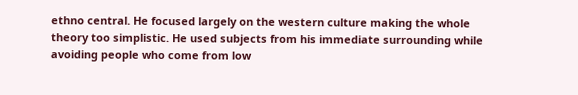ethno central. He focused largely on the western culture making the whole theory too simplistic. He used subjects from his immediate surrounding while avoiding people who come from low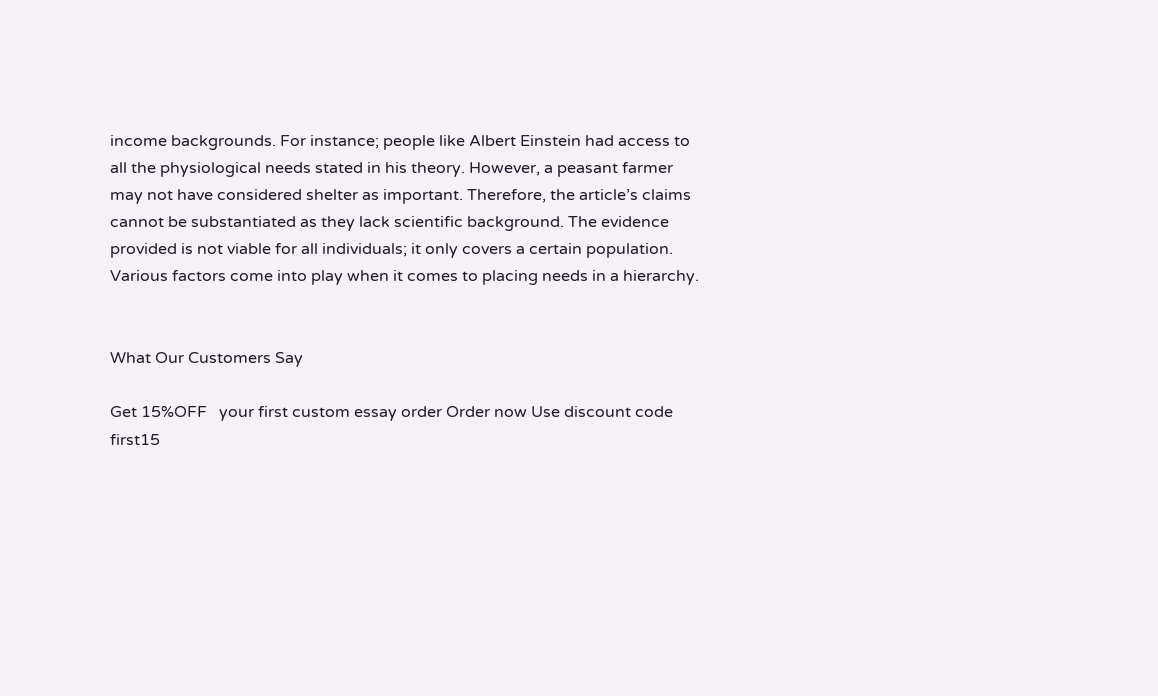income backgrounds. For instance; people like Albert Einstein had access to all the physiological needs stated in his theory. However, a peasant farmer may not have considered shelter as important. Therefore, the article’s claims cannot be substantiated as they lack scientific background. The evidence provided is not viable for all individuals; it only covers a certain population. Various factors come into play when it comes to placing needs in a hierarchy.


What Our Customers Say

Get 15%OFF   your first custom essay order Order now Use discount code first15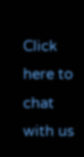Click here to chat with us